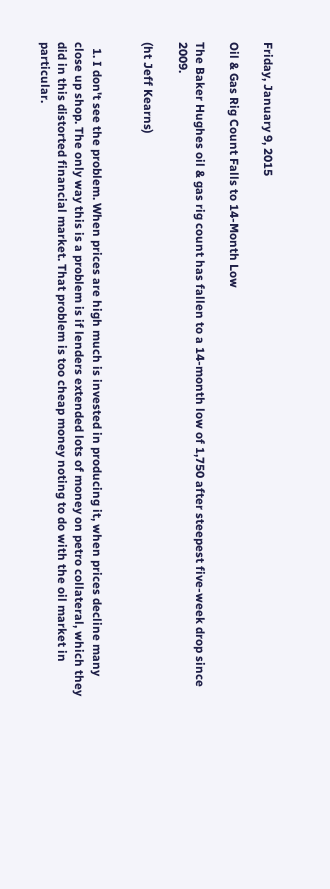Friday, January 9, 2015

Oil & Gas Rig Count Falls to 14-Month Low

The Baker Hughes oil & gas rig count has fallen to a 14-month low of 1,750 after steepest five-week drop since 2009.

(ht Jeff Kearns)


  1. I don't see the problem. When prices are high much is invested in producing it, when prices decline many close up shop. The only way this is a problem is if lenders extended lots of money on petro collateral, which they did in this distorted financial market. That problem is too cheap money noting to do with the oil market in particular.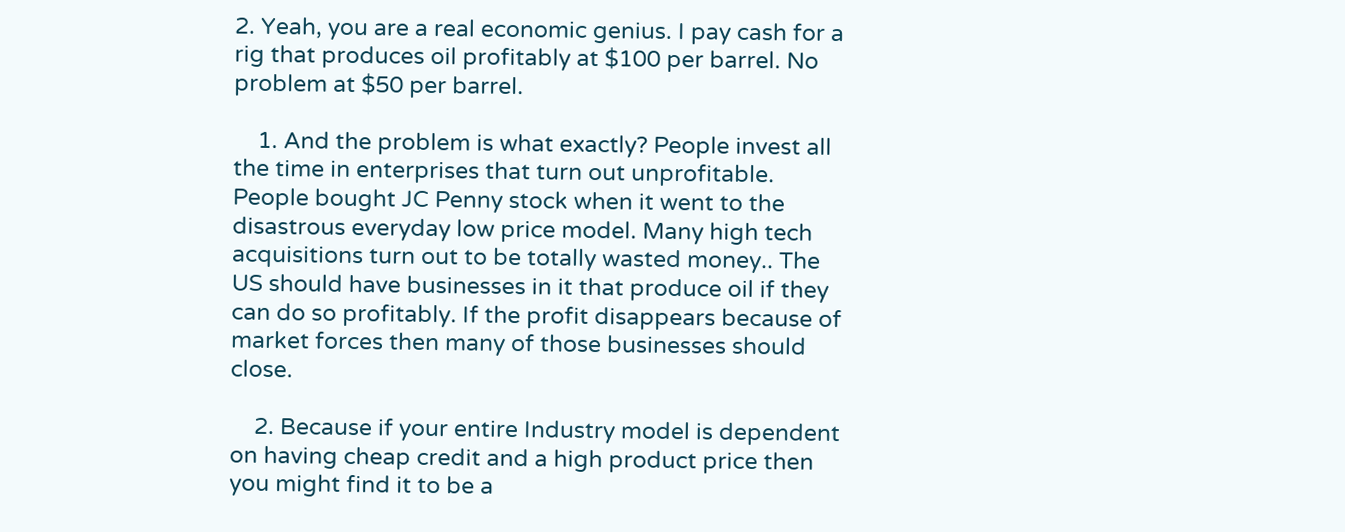2. Yeah, you are a real economic genius. I pay cash for a rig that produces oil profitably at $100 per barrel. No problem at $50 per barrel.

    1. And the problem is what exactly? People invest all the time in enterprises that turn out unprofitable. People bought JC Penny stock when it went to the disastrous everyday low price model. Many high tech acquisitions turn out to be totally wasted money.. The US should have businesses in it that produce oil if they can do so profitably. If the profit disappears because of market forces then many of those businesses should close.

    2. Because if your entire Industry model is dependent on having cheap credit and a high product price then you might find it to be a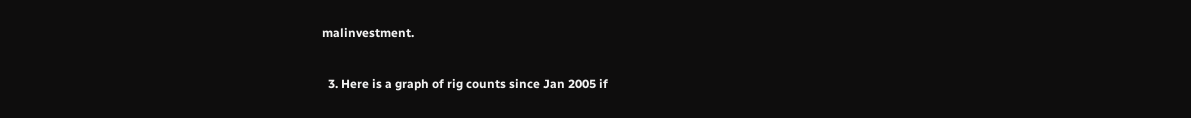malinvestment.

  3. Here is a graph of rig counts since Jan 2005 if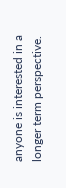anyone is interested in a longer term perspective.